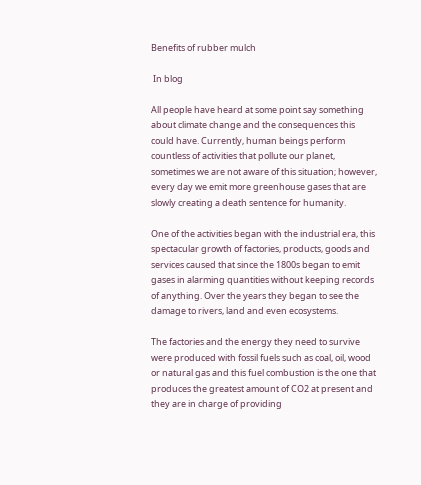Benefits of rubber mulch

 In blog

All people have heard at some point say something about climate change and the consequences this could have. Currently, human beings perform countless of activities that pollute our planet, sometimes we are not aware of this situation; however, every day we emit more greenhouse gases that are slowly creating a death sentence for humanity.

One of the activities began with the industrial era, this spectacular growth of factories, products, goods and services caused that since the 1800s began to emit gases in alarming quantities without keeping records of anything. Over the years they began to see the damage to rivers, land and even ecosystems.

The factories and the energy they need to survive were produced with fossil fuels such as coal, oil, wood or natural gas and this fuel combustion is the one that produces the greatest amount of CO2 at present and they are in charge of providing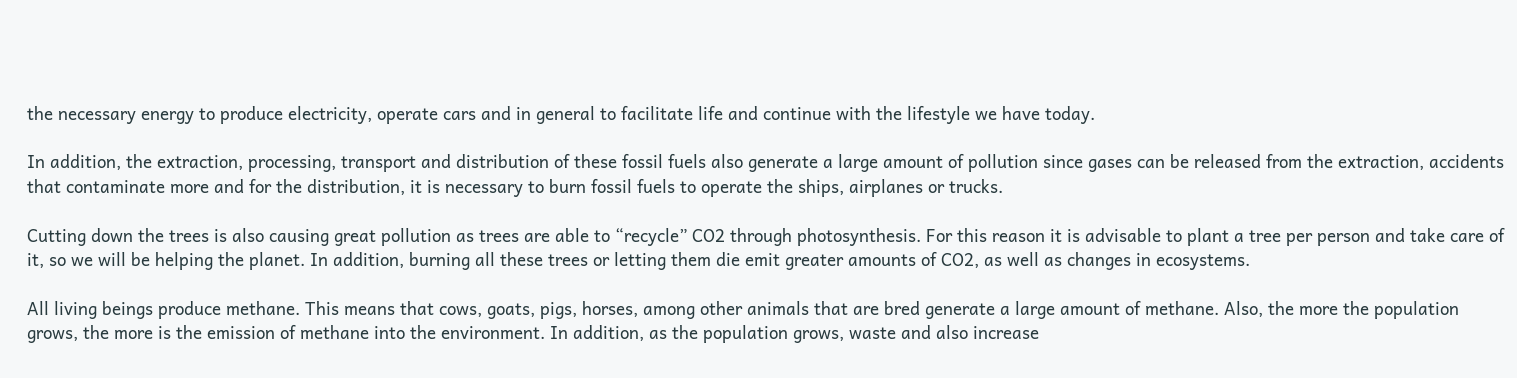the necessary energy to produce electricity, operate cars and in general to facilitate life and continue with the lifestyle we have today.

In addition, the extraction, processing, transport and distribution of these fossil fuels also generate a large amount of pollution since gases can be released from the extraction, accidents that contaminate more and for the distribution, it is necessary to burn fossil fuels to operate the ships, airplanes or trucks.

Cutting down the trees is also causing great pollution as trees are able to “recycle” CO2 through photosynthesis. For this reason it is advisable to plant a tree per person and take care of it, so we will be helping the planet. In addition, burning all these trees or letting them die emit greater amounts of CO2, as well as changes in ecosystems.

All living beings produce methane. This means that cows, goats, pigs, horses, among other animals that are bred generate a large amount of methane. Also, the more the population grows, the more is the emission of methane into the environment. In addition, as the population grows, waste and also increase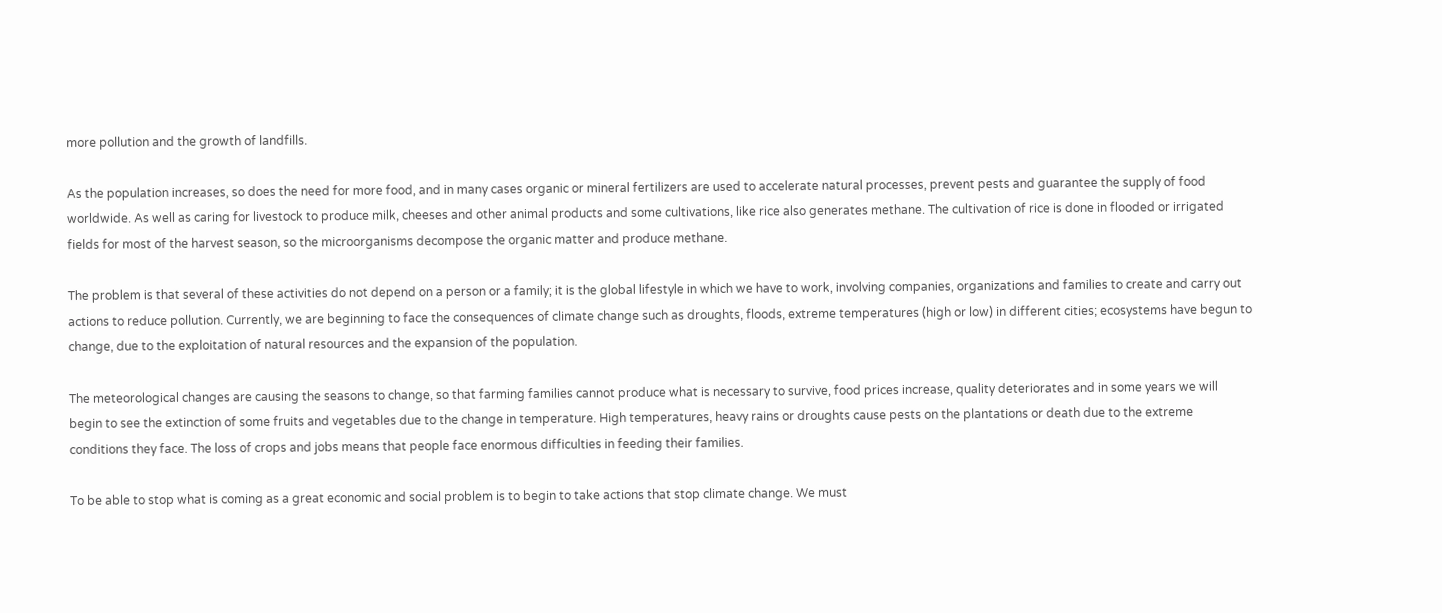more pollution and the growth of landfills.

As the population increases, so does the need for more food, and in many cases organic or mineral fertilizers are used to accelerate natural processes, prevent pests and guarantee the supply of food worldwide. As well as caring for livestock to produce milk, cheeses and other animal products and some cultivations, like rice also generates methane. The cultivation of rice is done in flooded or irrigated fields for most of the harvest season, so the microorganisms decompose the organic matter and produce methane.

The problem is that several of these activities do not depend on a person or a family; it is the global lifestyle in which we have to work, involving companies, organizations and families to create and carry out actions to reduce pollution. Currently, we are beginning to face the consequences of climate change such as droughts, floods, extreme temperatures (high or low) in different cities; ecosystems have begun to change, due to the exploitation of natural resources and the expansion of the population.

The meteorological changes are causing the seasons to change, so that farming families cannot produce what is necessary to survive, food prices increase, quality deteriorates and in some years we will begin to see the extinction of some fruits and vegetables due to the change in temperature. High temperatures, heavy rains or droughts cause pests on the plantations or death due to the extreme conditions they face. The loss of crops and jobs means that people face enormous difficulties in feeding their families.

To be able to stop what is coming as a great economic and social problem is to begin to take actions that stop climate change. We must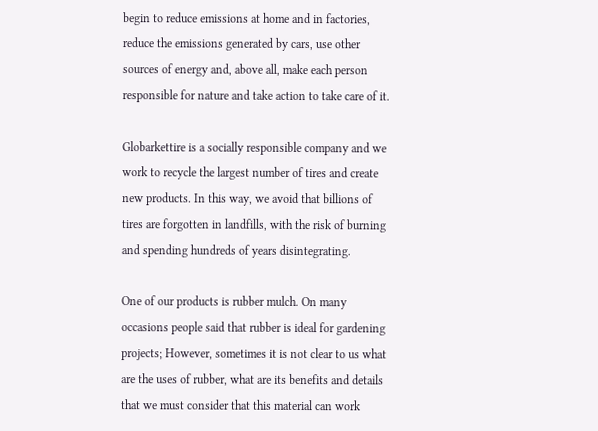begin to reduce emissions at home and in factories, reduce the emissions generated by cars, use other sources of energy and, above all, make each person responsible for nature and take action to take care of it.

Globarkettire is a socially responsible company and we work to recycle the largest number of tires and create new products. In this way, we avoid that billions of tires are forgotten in landfills, with the risk of burning and spending hundreds of years disintegrating.

One of our products is rubber mulch. On many occasions people said that rubber is ideal for gardening projects; However, sometimes it is not clear to us what are the uses of rubber, what are its benefits and details that we must consider that this material can work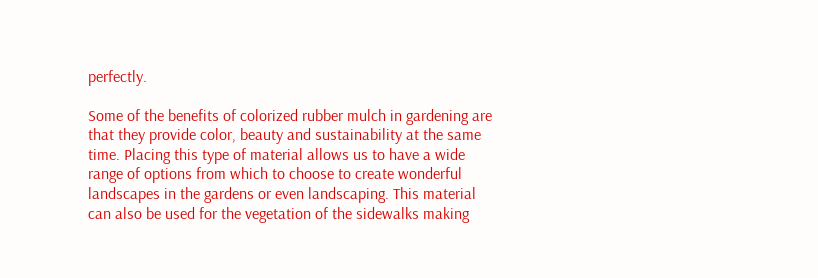perfectly.

Some of the benefits of colorized rubber mulch in gardening are that they provide color, beauty and sustainability at the same time. Placing this type of material allows us to have a wide range of options from which to choose to create wonderful landscapes in the gardens or even landscaping. This material can also be used for the vegetation of the sidewalks making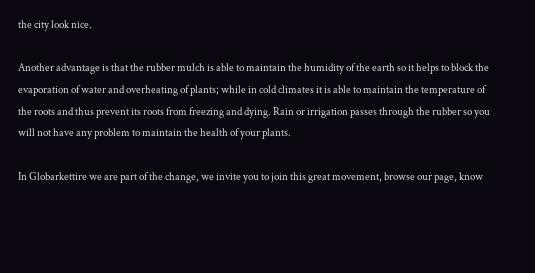the city look nice.

Another advantage is that the rubber mulch is able to maintain the humidity of the earth so it helps to block the evaporation of water and overheating of plants; while in cold climates it is able to maintain the temperature of the roots and thus prevent its roots from freezing and dying. Rain or irrigation passes through the rubber so you will not have any problem to maintain the health of your plants.

In Globarkettire we are part of the change, we invite you to join this great movement, browse our page, know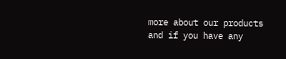more about our products and if you have any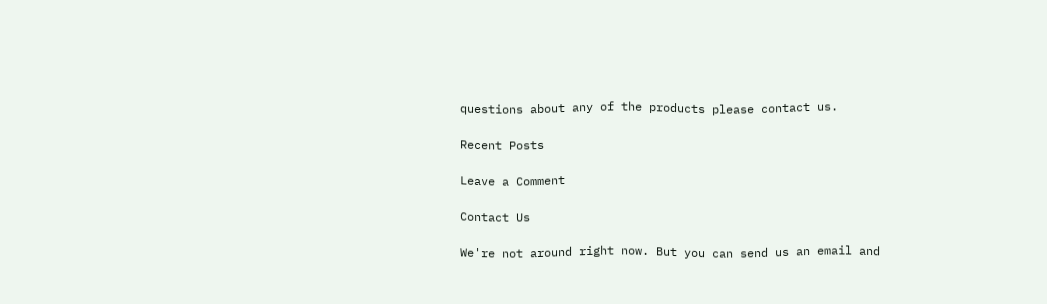questions about any of the products please contact us.

Recent Posts

Leave a Comment

Contact Us

We're not around right now. But you can send us an email and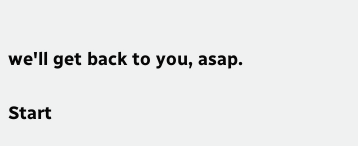we'll get back to you, asap.

Start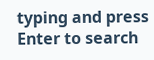typing and press Enter to search